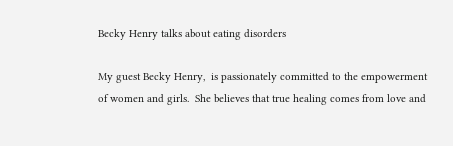Becky Henry talks about eating disorders

My guest Becky Henry,  is passionately committed to the empowerment of women and girls.  She believes that true healing comes from love and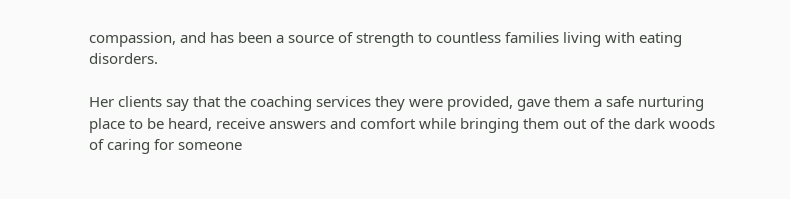compassion, and has been a source of strength to countless families living with eating disorders.

Her clients say that the coaching services they were provided, gave them a safe nurturing place to be heard, receive answers and comfort while bringing them out of the dark woods of caring for someone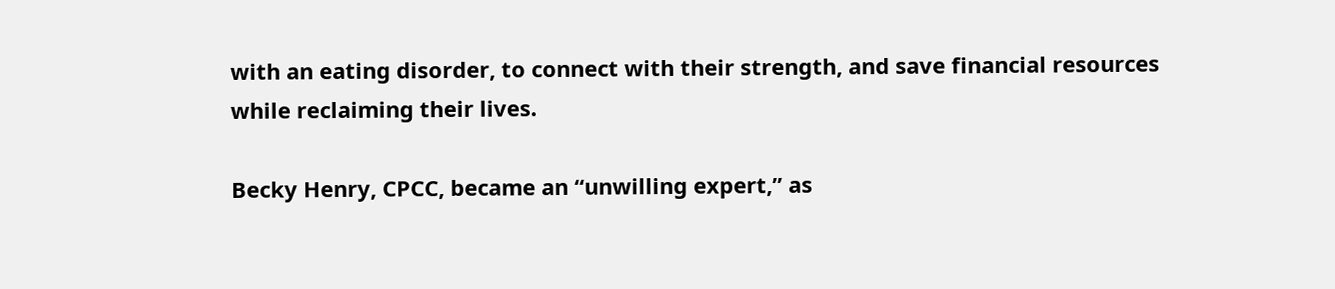with an eating disorder, to connect with their strength, and save financial resources while reclaiming their lives.

Becky Henry, CPCC, became an “unwilling expert,” as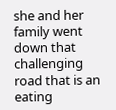she and her family went down that challenging road that is an eating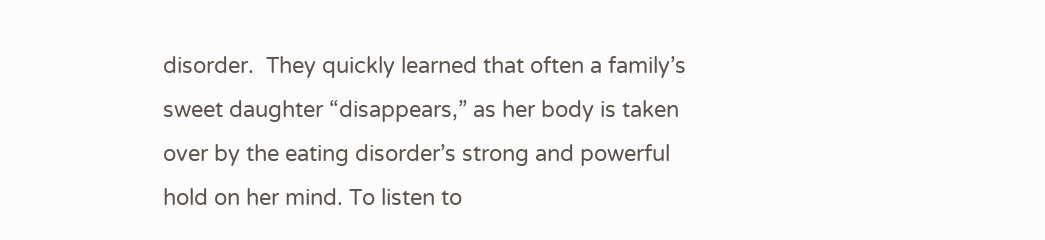disorder.  They quickly learned that often a family’s sweet daughter “disappears,” as her body is taken over by the eating disorder’s strong and powerful hold on her mind. To listen to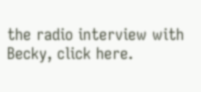the radio interview with Becky, click here.